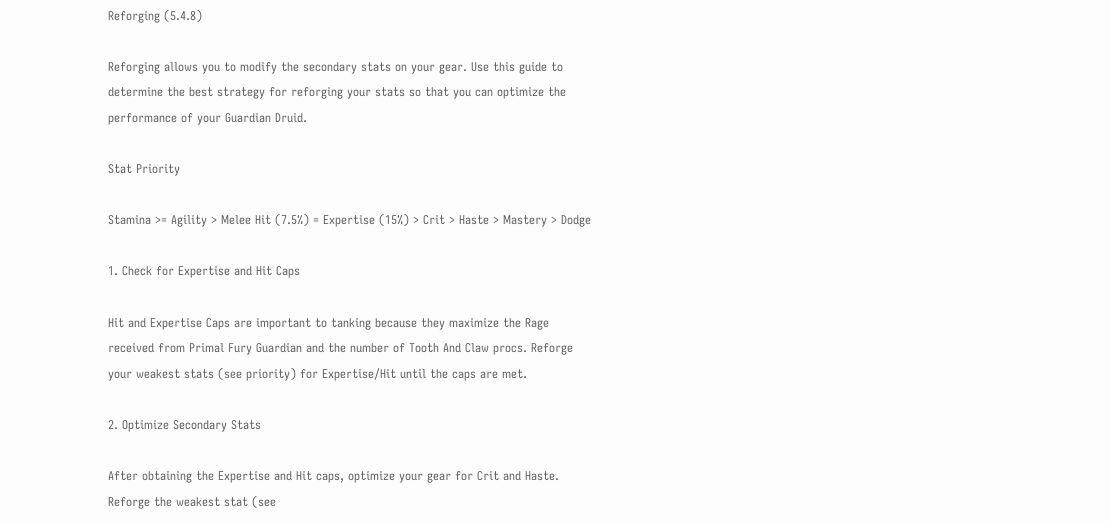Reforging (5.4.8)

Reforging allows you to modify the secondary stats on your gear. Use this guide to determine the best strategy for reforging your stats so that you can optimize the performance of your Guardian Druid.

Stat Priority

Stamina >= Agility > Melee Hit (7.5%) = Expertise (15%) > Crit > Haste > Mastery > Dodge

1. Check for Expertise and Hit Caps

Hit and Expertise Caps are important to tanking because they maximize the Rage received from Primal Fury Guardian and the number of Tooth And Claw procs. Reforge your weakest stats (see priority) for Expertise/Hit until the caps are met.

2. Optimize Secondary Stats

After obtaining the Expertise and Hit caps, optimize your gear for Crit and Haste. Reforge the weakest stat (see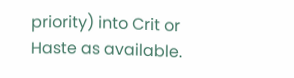priority) into Crit or Haste as available.